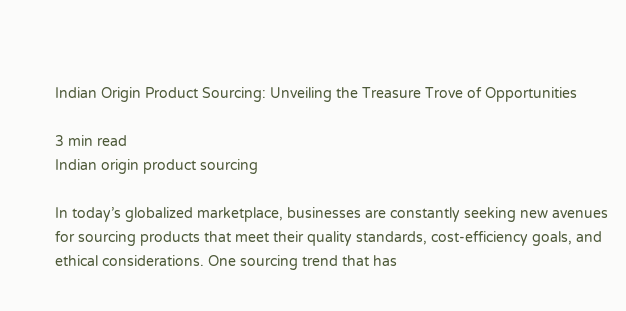Indian Origin Product Sourcing: Unveiling the Treasure Trove of Opportunities

3 min read
Indian origin product sourcing

In today’s globalized marketplace, businesses are constantly seeking new avenues for sourcing products that meet their quality standards, cost-efficiency goals, and ethical considerations. One sourcing trend that has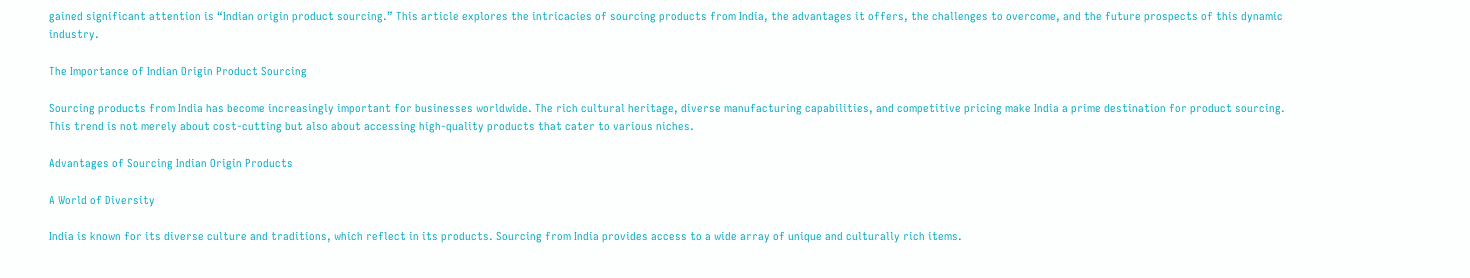gained significant attention is “Indian origin product sourcing.” This article explores the intricacies of sourcing products from India, the advantages it offers, the challenges to overcome, and the future prospects of this dynamic industry.

The Importance of Indian Origin Product Sourcing

Sourcing products from India has become increasingly important for businesses worldwide. The rich cultural heritage, diverse manufacturing capabilities, and competitive pricing make India a prime destination for product sourcing. This trend is not merely about cost-cutting but also about accessing high-quality products that cater to various niches.

Advantages of Sourcing Indian Origin Products

A World of Diversity

India is known for its diverse culture and traditions, which reflect in its products. Sourcing from India provides access to a wide array of unique and culturally rich items.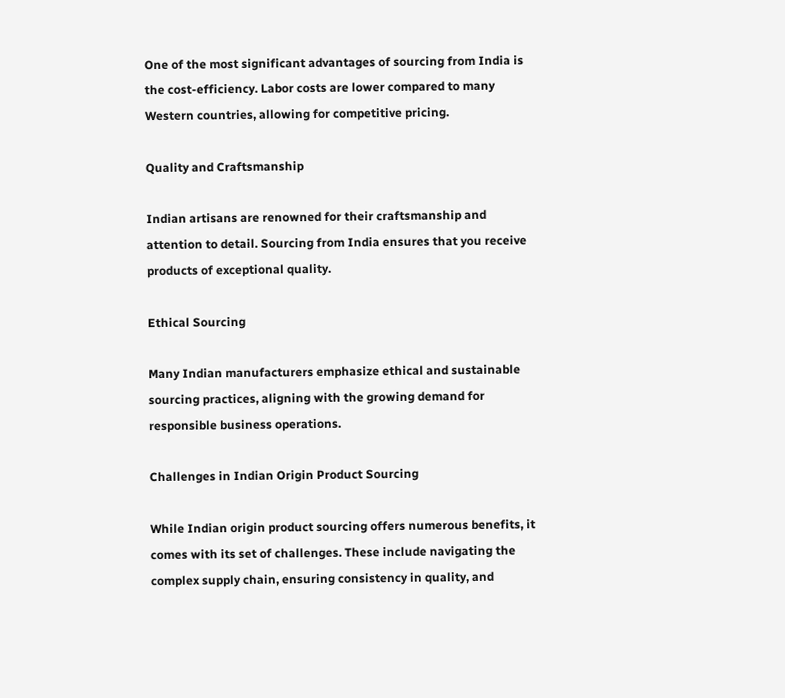One of the most significant advantages of sourcing from India is the cost-efficiency. Labor costs are lower compared to many Western countries, allowing for competitive pricing.

Quality and Craftsmanship

Indian artisans are renowned for their craftsmanship and attention to detail. Sourcing from India ensures that you receive products of exceptional quality.

Ethical Sourcing

Many Indian manufacturers emphasize ethical and sustainable sourcing practices, aligning with the growing demand for responsible business operations.

Challenges in Indian Origin Product Sourcing

While Indian origin product sourcing offers numerous benefits, it comes with its set of challenges. These include navigating the complex supply chain, ensuring consistency in quality, and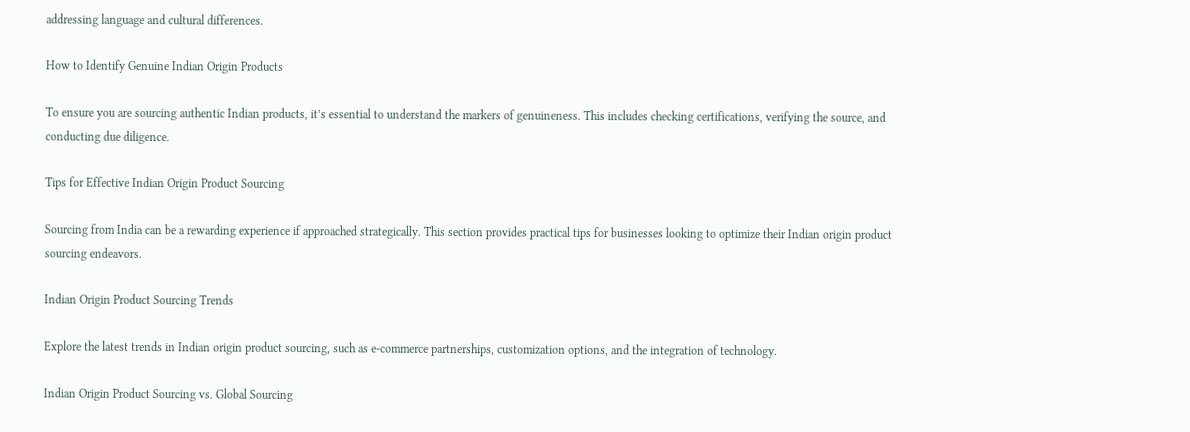addressing language and cultural differences.

How to Identify Genuine Indian Origin Products

To ensure you are sourcing authentic Indian products, it’s essential to understand the markers of genuineness. This includes checking certifications, verifying the source, and conducting due diligence.

Tips for Effective Indian Origin Product Sourcing

Sourcing from India can be a rewarding experience if approached strategically. This section provides practical tips for businesses looking to optimize their Indian origin product sourcing endeavors.

Indian Origin Product Sourcing Trends

Explore the latest trends in Indian origin product sourcing, such as e-commerce partnerships, customization options, and the integration of technology.

Indian Origin Product Sourcing vs. Global Sourcing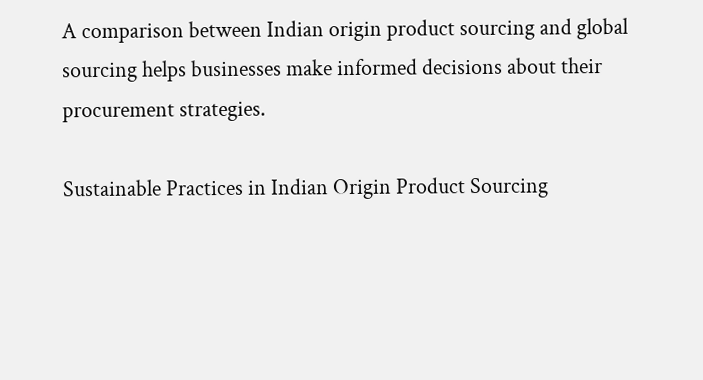A comparison between Indian origin product sourcing and global sourcing helps businesses make informed decisions about their procurement strategies.

Sustainable Practices in Indian Origin Product Sourcing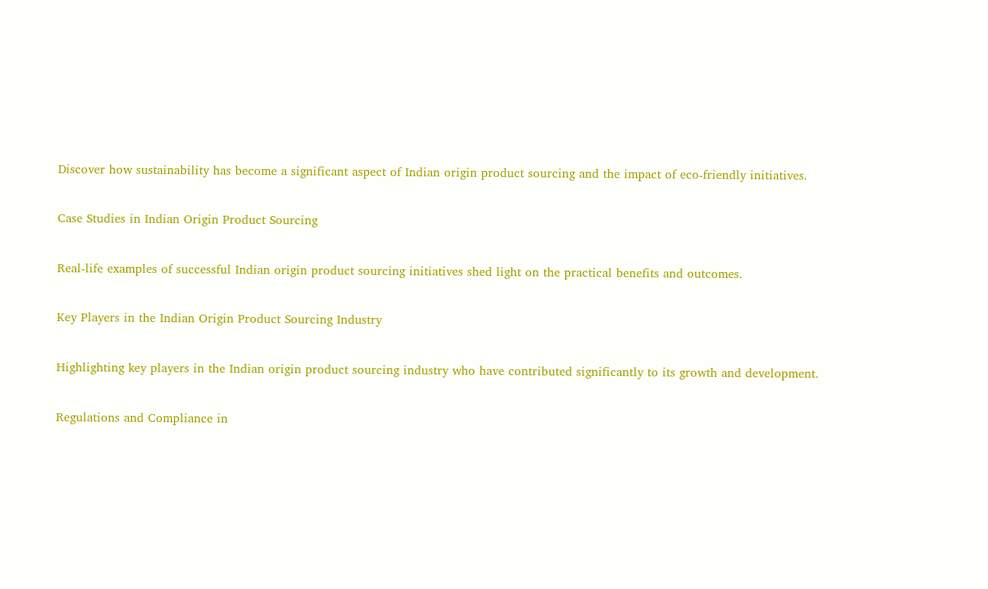Discover how sustainability has become a significant aspect of Indian origin product sourcing and the impact of eco-friendly initiatives.

Case Studies in Indian Origin Product Sourcing

Real-life examples of successful Indian origin product sourcing initiatives shed light on the practical benefits and outcomes.

Key Players in the Indian Origin Product Sourcing Industry

Highlighting key players in the Indian origin product sourcing industry who have contributed significantly to its growth and development.

Regulations and Compliance in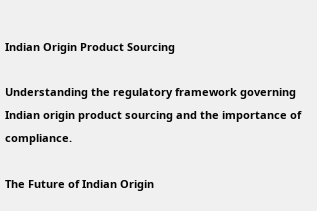Indian Origin Product Sourcing

Understanding the regulatory framework governing Indian origin product sourcing and the importance of compliance.

The Future of Indian Origin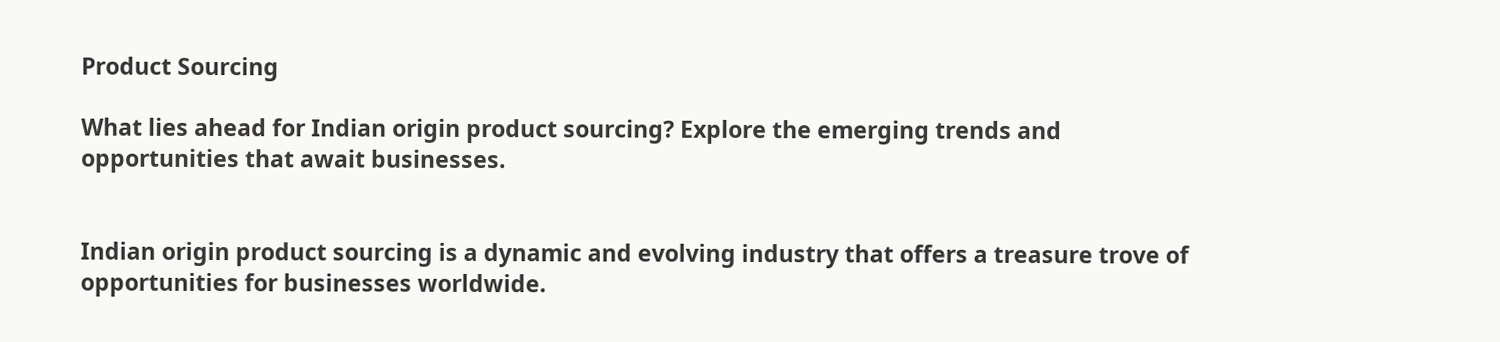Product Sourcing

What lies ahead for Indian origin product sourcing? Explore the emerging trends and opportunities that await businesses.


Indian origin product sourcing is a dynamic and evolving industry that offers a treasure trove of opportunities for businesses worldwide.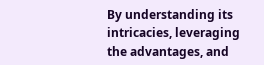By understanding its intricacies, leveraging the advantages, and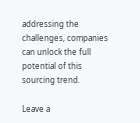addressing the challenges, companies can unlock the full potential of this sourcing trend.

Leave a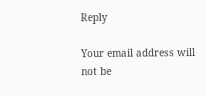Reply

Your email address will not be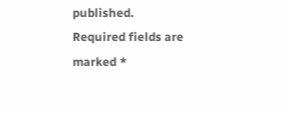published. Required fields are marked *